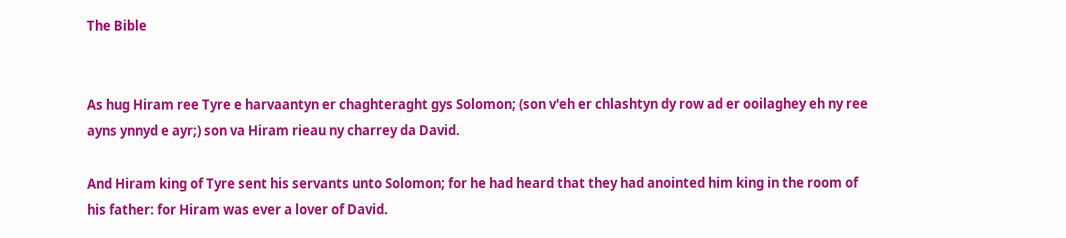The Bible


As hug Hiram ree Tyre e harvaantyn er chaghteraght gys Solomon; (son v'eh er chlashtyn dy row ad er ooilaghey eh ny ree ayns ynnyd e ayr;) son va Hiram rieau ny charrey da David.

And Hiram king of Tyre sent his servants unto Solomon; for he had heard that they had anointed him king in the room of his father: for Hiram was ever a lover of David.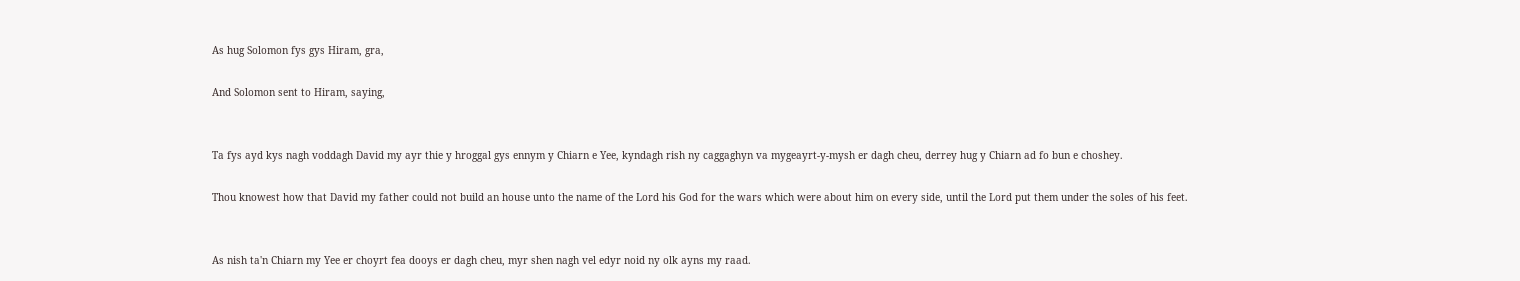As hug Solomon fys gys Hiram, gra,

And Solomon sent to Hiram, saying,


Ta fys ayd kys nagh voddagh David my ayr thie y hroggal gys ennym y Chiarn e Yee, kyndagh rish ny caggaghyn va mygeayrt-y-mysh er dagh cheu, derrey hug y Chiarn ad fo bun e choshey.

Thou knowest how that David my father could not build an house unto the name of the Lord his God for the wars which were about him on every side, until the Lord put them under the soles of his feet.


As nish ta'n Chiarn my Yee er choyrt fea dooys er dagh cheu, myr shen nagh vel edyr noid ny olk ayns my raad.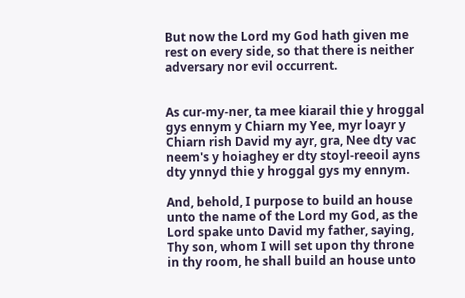But now the Lord my God hath given me rest on every side, so that there is neither adversary nor evil occurrent.


As cur-my-ner, ta mee kiarail thie y hroggal gys ennym y Chiarn my Yee, myr loayr y Chiarn rish David my ayr, gra, Nee dty vac neem's y hoiaghey er dty stoyl-reeoil ayns dty ynnyd thie y hroggal gys my ennym.

And, behold, I purpose to build an house unto the name of the Lord my God, as the Lord spake unto David my father, saying, Thy son, whom I will set upon thy throne in thy room, he shall build an house unto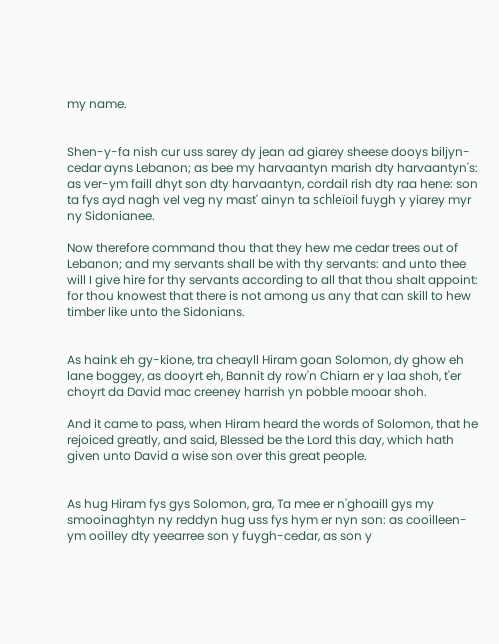my name.


Shen-y-fa nish cur uss sarey dy jean ad giarey sheese dooys biljyn-cedar ayns Lebanon; as bee my harvaantyn marish dty harvaantyn's: as ver-ym faill dhyt son dty harvaantyn, cordail rish dty raa hene: son ta fys ayd nagh vel veg ny mast' ainyn ta schleïoil fuygh y yiarey myr ny Sidonianee.

Now therefore command thou that they hew me cedar trees out of Lebanon; and my servants shall be with thy servants: and unto thee will I give hire for thy servants according to all that thou shalt appoint: for thou knowest that there is not among us any that can skill to hew timber like unto the Sidonians.


As haink eh gy-kione, tra cheayll Hiram goan Solomon, dy ghow eh lane boggey, as dooyrt eh, Bannit dy row'n Chiarn er y laa shoh, t'er choyrt da David mac creeney harrish yn pobble mooar shoh.

And it came to pass, when Hiram heard the words of Solomon, that he rejoiced greatly, and said, Blessed be the Lord this day, which hath given unto David a wise son over this great people.


As hug Hiram fys gys Solomon, gra, Ta mee er n'ghoaill gys my smooinaghtyn ny reddyn hug uss fys hym er nyn son: as cooilleen-ym ooilley dty yeearree son y fuygh-cedar, as son y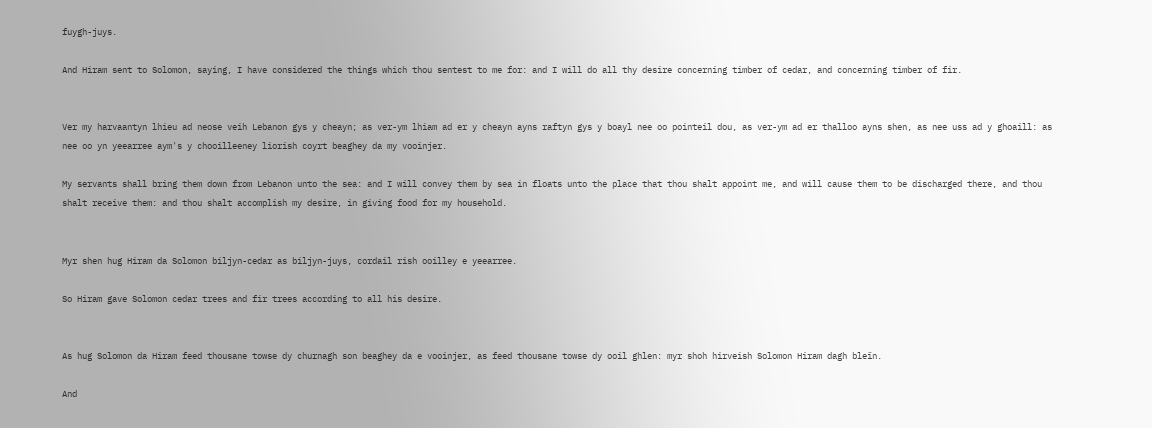fuygh-juys.

And Hiram sent to Solomon, saying, I have considered the things which thou sentest to me for: and I will do all thy desire concerning timber of cedar, and concerning timber of fir.


Ver my harvaantyn lhieu ad neose veih Lebanon gys y cheayn; as ver-ym lhiam ad er y cheayn ayns raftyn gys y boayl nee oo pointeil dou, as ver-ym ad er thalloo ayns shen, as nee uss ad y ghoaill: as nee oo yn yeearree aym's y chooilleeney liorish coyrt beaghey da my vooinjer.

My servants shall bring them down from Lebanon unto the sea: and I will convey them by sea in floats unto the place that thou shalt appoint me, and will cause them to be discharged there, and thou shalt receive them: and thou shalt accomplish my desire, in giving food for my household.


Myr shen hug Hiram da Solomon biljyn-cedar as biljyn-juys, cordail rish ooilley e yeearree.

So Hiram gave Solomon cedar trees and fir trees according to all his desire.


As hug Solomon da Hiram feed thousane towse dy churnagh son beaghey da e vooinjer, as feed thousane towse dy ooil ghlen: myr shoh hirveish Solomon Hiram dagh bleïn.

And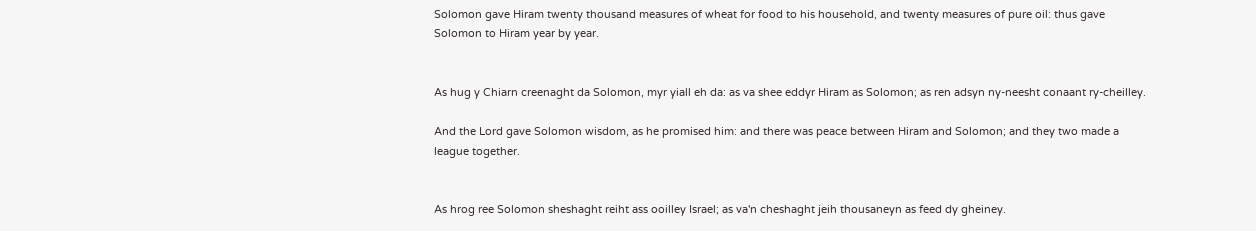Solomon gave Hiram twenty thousand measures of wheat for food to his household, and twenty measures of pure oil: thus gave Solomon to Hiram year by year.


As hug y Chiarn creenaght da Solomon, myr yiall eh da: as va shee eddyr Hiram as Solomon; as ren adsyn ny-neesht conaant ry-cheilley.

And the Lord gave Solomon wisdom, as he promised him: and there was peace between Hiram and Solomon; and they two made a league together.


As hrog ree Solomon sheshaght reiht ass ooilley Israel; as va'n cheshaght jeih thousaneyn as feed dy gheiney.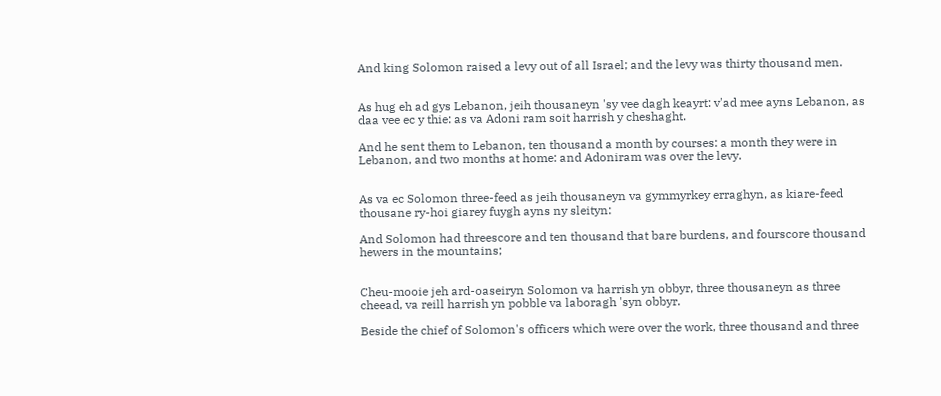And king Solomon raised a levy out of all Israel; and the levy was thirty thousand men.


As hug eh ad gys Lebanon, jeih thousaneyn 'sy vee dagh keayrt: v'ad mee ayns Lebanon, as daa vee ec y thie: as va Adoni ram soit harrish y cheshaght.

And he sent them to Lebanon, ten thousand a month by courses: a month they were in Lebanon, and two months at home: and Adoniram was over the levy.


As va ec Solomon three-feed as jeih thousaneyn va gymmyrkey erraghyn, as kiare-feed thousane ry-hoi giarey fuygh ayns ny sleityn:

And Solomon had threescore and ten thousand that bare burdens, and fourscore thousand hewers in the mountains;


Cheu-mooie jeh ard-oaseiryn Solomon va harrish yn obbyr, three thousaneyn as three cheead, va reill harrish yn pobble va laboragh 'syn obbyr.

Beside the chief of Solomon's officers which were over the work, three thousand and three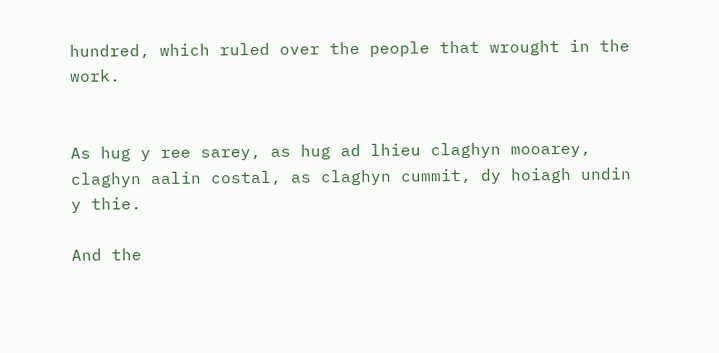hundred, which ruled over the people that wrought in the work.


As hug y ree sarey, as hug ad lhieu claghyn mooarey, claghyn aalin costal, as claghyn cummit, dy hoiagh undin y thie.

And the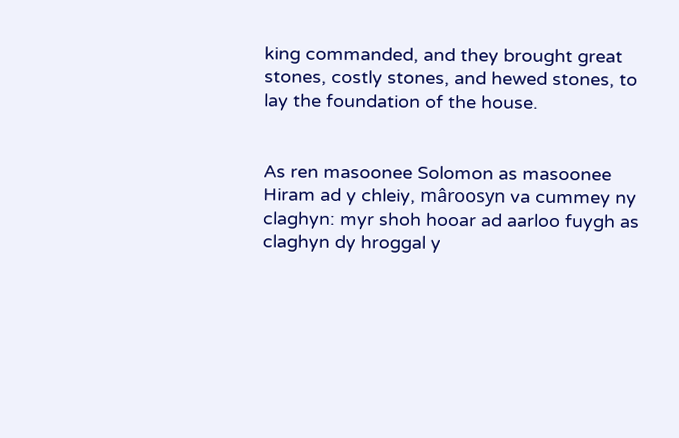king commanded, and they brought great stones, costly stones, and hewed stones, to lay the foundation of the house.


As ren masoonee Solomon as masoonee Hiram ad y chleiy, mâroosyn va cummey ny claghyn: myr shoh hooar ad aarloo fuygh as claghyn dy hroggal y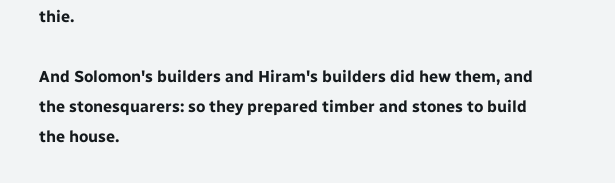thie.

And Solomon's builders and Hiram's builders did hew them, and the stonesquarers: so they prepared timber and stones to build the house.